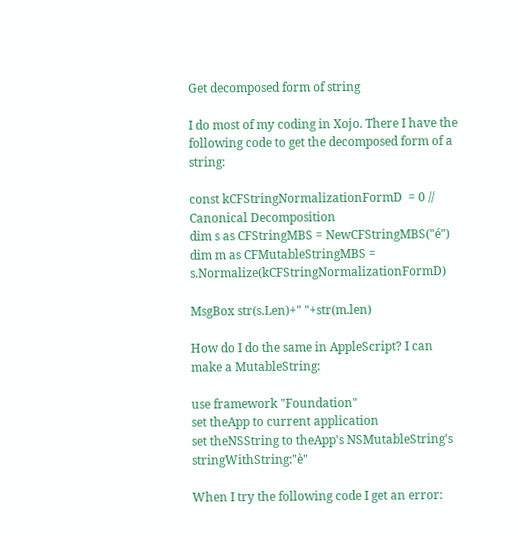Get decomposed form of string

I do most of my coding in Xojo. There I have the following code to get the decomposed form of a string:

const kCFStringNormalizationFormD  = 0 // Canonical Decomposition
dim s as CFStringMBS = NewCFStringMBS("é")
dim m as CFMutableStringMBS = s.Normalize(kCFStringNormalizationFormD)

MsgBox str(s.Len)+" "+str(m.len)

How do I do the same in AppleScript? I can make a MutableString:

use framework "Foundation"
set theApp to current application
set theNSString to theApp's NSMutableString's stringWithString:"è"

When I try the following code I get an error: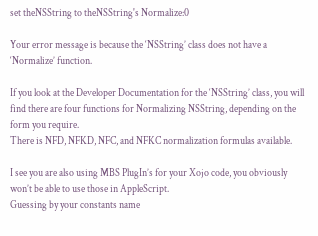set theNSString to theNSString's Normalize:0

Your error message is because the ‘NSString’ class does not have a ‘Normalize’ function.

If you look at the Developer Documentation for the ‘NSString’ class, you will find there are four functions for Normalizing NSString, depending on the form you require.
There is NFD, NFKD, NFC, and NFKC normalization formulas available.

I see you are also using MBS PlugIn’s for your Xojo code, you obviously won’t be able to use those in AppleScript.
Guessing by your constants name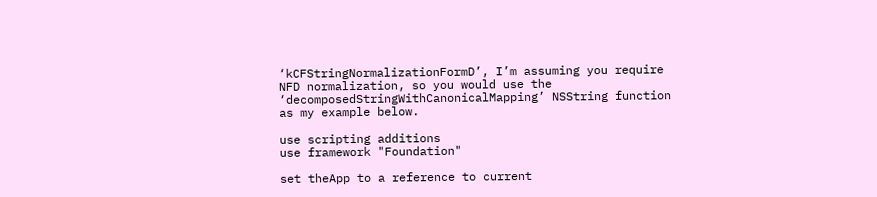‘kCFStringNormalizationFormD’, I’m assuming you require NFD normalization, so you would use the ‘decomposedStringWithCanonicalMapping’ NSString function as my example below.

use scripting additions
use framework "Foundation"

set theApp to a reference to current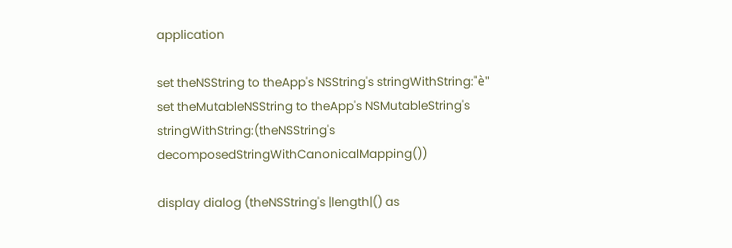application

set theNSString to theApp's NSString's stringWithString:"è"
set theMutableNSString to theApp's NSMutableString's stringWithString:(theNSString's decomposedStringWithCanonicalMapping())

display dialog (theNSString's |length|() as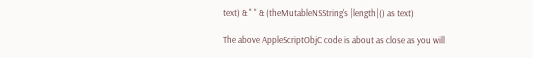text) & " " & (theMutableNSString's |length|() as text)

The above AppleScriptObjC code is about as close as you will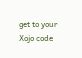get to your Xojo code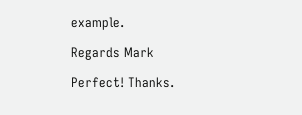example.

Regards Mark

Perfect! Thanks.